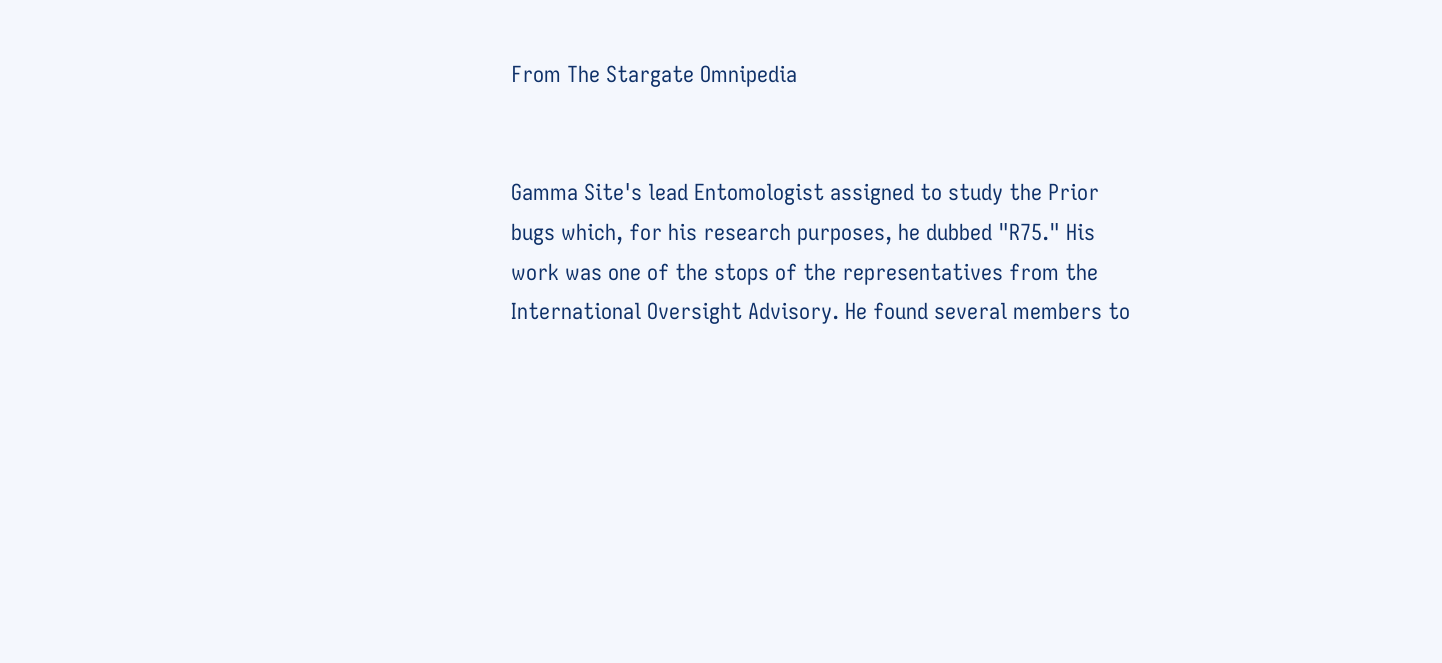From The Stargate Omnipedia


Gamma Site's lead Entomologist assigned to study the Prior bugs which, for his research purposes, he dubbed "R75." His work was one of the stops of the representatives from the International Oversight Advisory. He found several members to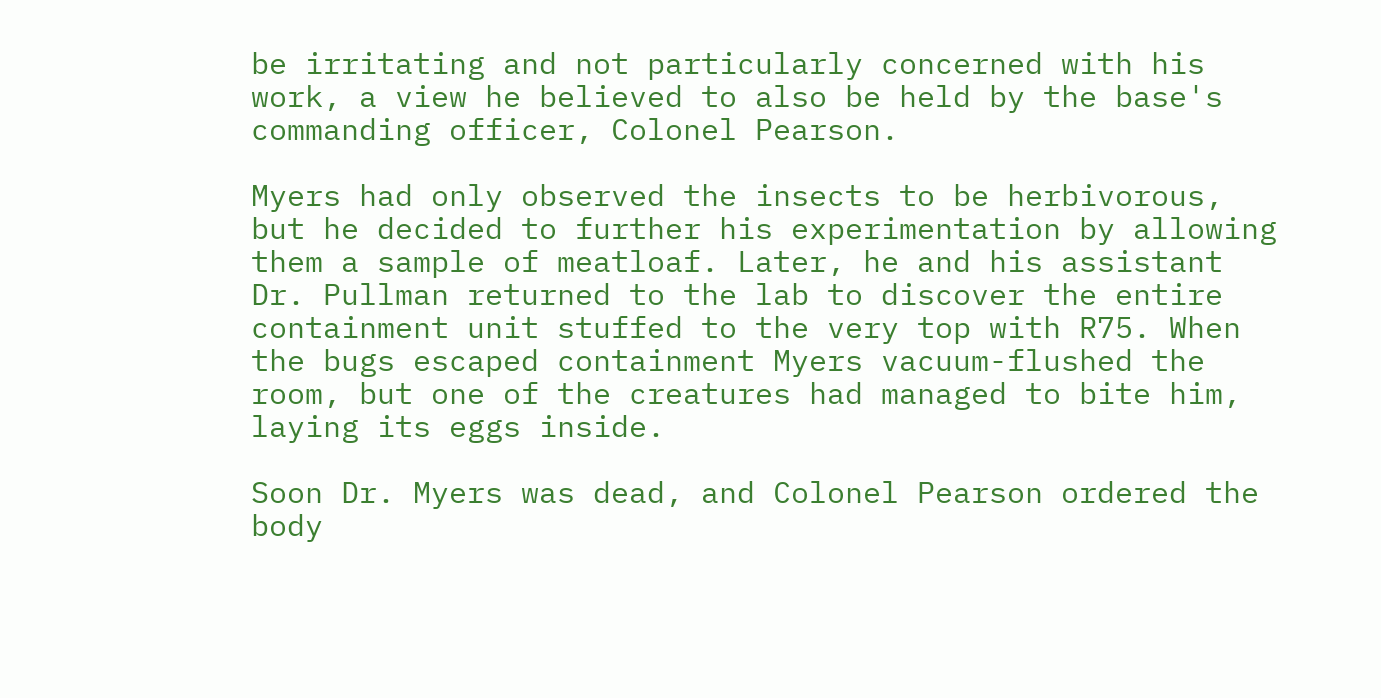be irritating and not particularly concerned with his work, a view he believed to also be held by the base's commanding officer, Colonel Pearson.

Myers had only observed the insects to be herbivorous, but he decided to further his experimentation by allowing them a sample of meatloaf. Later, he and his assistant Dr. Pullman returned to the lab to discover the entire containment unit stuffed to the very top with R75. When the bugs escaped containment Myers vacuum-flushed the room, but one of the creatures had managed to bite him, laying its eggs inside.

Soon Dr. Myers was dead, and Colonel Pearson ordered the body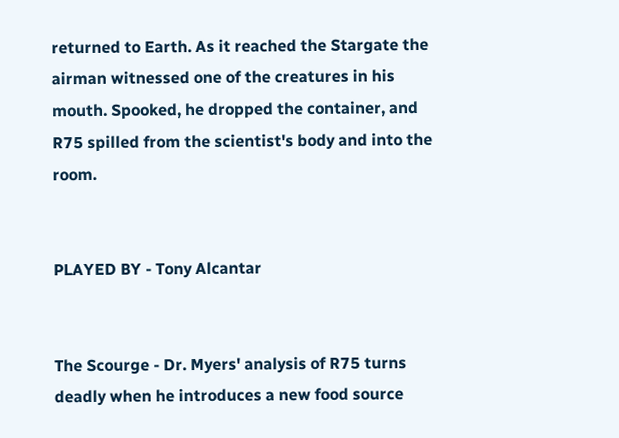returned to Earth. As it reached the Stargate the airman witnessed one of the creatures in his mouth. Spooked, he dropped the container, and R75 spilled from the scientist's body and into the room.


PLAYED BY - Tony Alcantar


The Scourge - Dr. Myers' analysis of R75 turns deadly when he introduces a new food source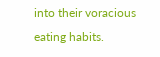into their voracious eating habits.